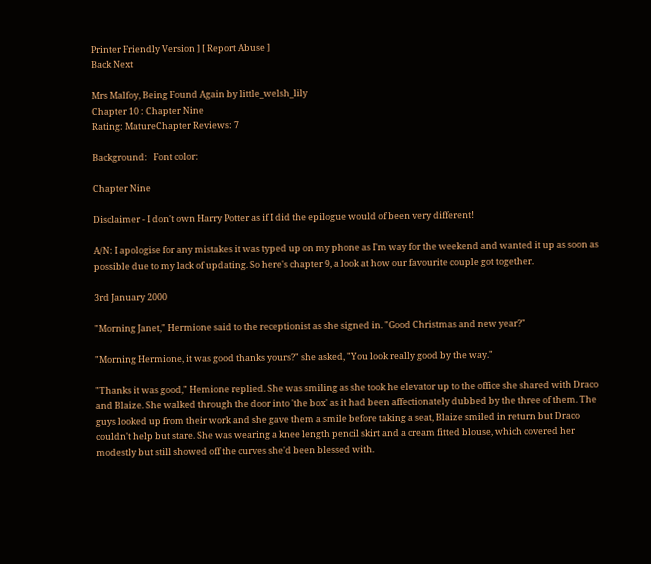Printer Friendly Version ] [ Report Abuse ]
Back Next

Mrs Malfoy, Being Found Again by little_welsh_lily
Chapter 10 : Chapter Nine
Rating: MatureChapter Reviews: 7

Background:   Font color:

Chapter Nine

Disclaimer - I don't own Harry Potter as if I did the epilogue would of been very different!

A/N: I apologise for any mistakes it was typed up on my phone as I'm way for the weekend and wanted it up as soon as possible due to my lack of updating. So here's chapter 9, a look at how our favourite couple got together.

3rd January 2000

"Morning Janet," Hermione said to the receptionist as she signed in. "Good Christmas and new year?"

"Morning Hermione, it was good thanks yours?" she asked, "You look really good by the way."

"Thanks it was good," Hemione replied. She was smiling as she took he elevator up to the office she shared with Draco and Blaize. She walked through the door into 'the box' as it had been affectionately dubbed by the three of them. The guys looked up from their work and she gave them a smile before taking a seat, Blaize smiled in return but Draco couldn't help but stare. She was wearing a knee length pencil skirt and a cream fitted blouse, which covered her modestly but still showed off the curves she'd been blessed with.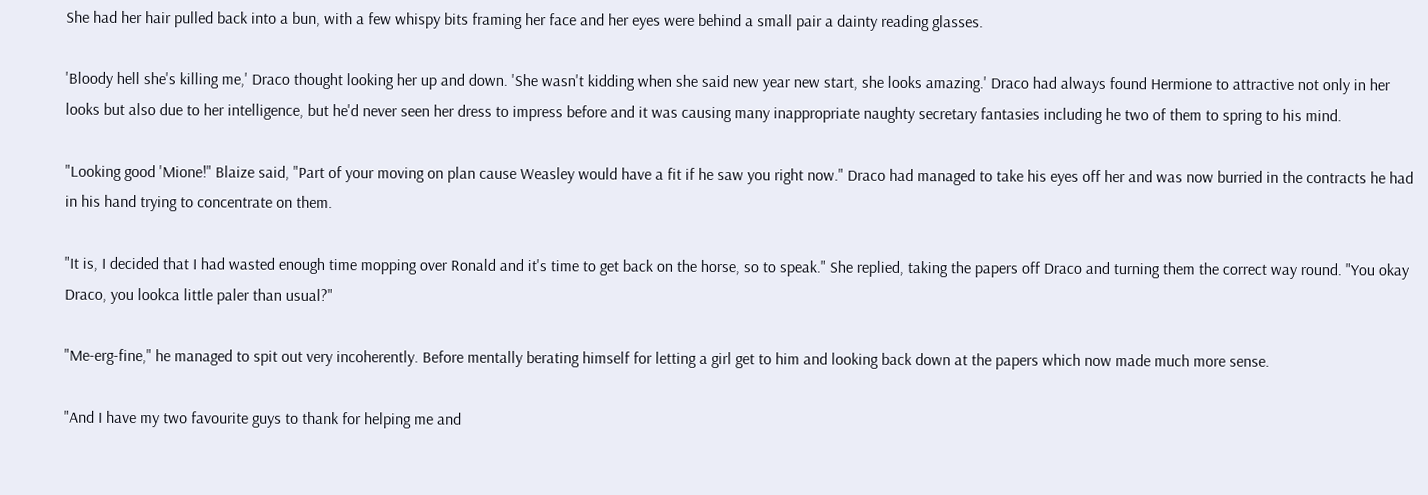She had her hair pulled back into a bun, with a few whispy bits framing her face and her eyes were behind a small pair a dainty reading glasses.

'Bloody hell she's killing me,' Draco thought looking her up and down. 'She wasn't kidding when she said new year new start, she looks amazing.' Draco had always found Hermione to attractive not only in her looks but also due to her intelligence, but he'd never seen her dress to impress before and it was causing many inappropriate naughty secretary fantasies including he two of them to spring to his mind.

"Looking good 'Mione!" Blaize said, "Part of your moving on plan cause Weasley would have a fit if he saw you right now." Draco had managed to take his eyes off her and was now burried in the contracts he had in his hand trying to concentrate on them.

"It is, I decided that I had wasted enough time mopping over Ronald and it's time to get back on the horse, so to speak." She replied, taking the papers off Draco and turning them the correct way round. "You okay Draco, you lookca little paler than usual?"

"Me-erg-fine," he managed to spit out very incoherently. Before mentally berating himself for letting a girl get to him and looking back down at the papers which now made much more sense.

"And I have my two favourite guys to thank for helping me and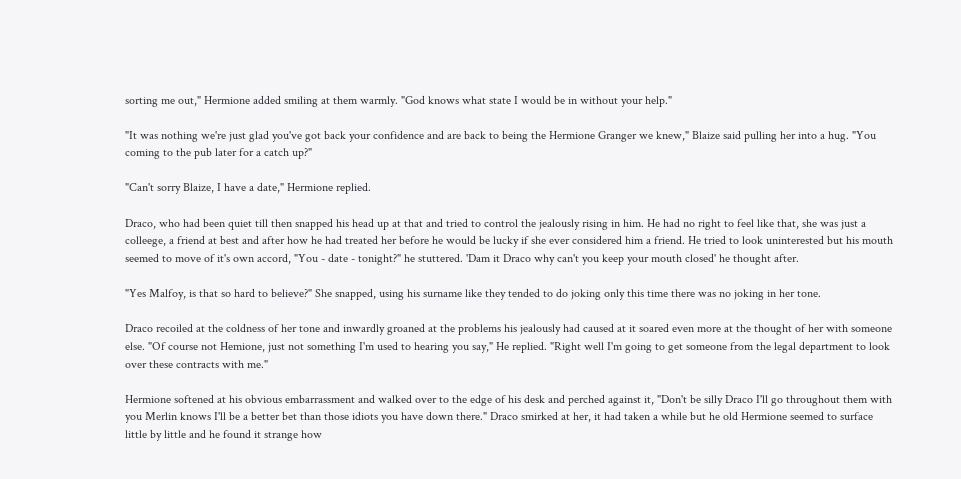sorting me out," Hermione added smiling at them warmly. "God knows what state I would be in without your help."

"It was nothing we're just glad you've got back your confidence and are back to being the Hermione Granger we knew," Blaize said pulling her into a hug. "You coming to the pub later for a catch up?"

"Can't sorry Blaize, I have a date," Hermione replied.

Draco, who had been quiet till then snapped his head up at that and tried to control the jealously rising in him. He had no right to feel like that, she was just a colleege, a friend at best and after how he had treated her before he would be lucky if she ever considered him a friend. He tried to look uninterested but his mouth seemed to move of it's own accord, "You - date - tonight?" he stuttered. 'Dam it Draco why can't you keep your mouth closed' he thought after.

"Yes Malfoy, is that so hard to believe?" She snapped, using his surname like they tended to do joking only this time there was no joking in her tone.

Draco recoiled at the coldness of her tone and inwardly groaned at the problems his jealously had caused at it soared even more at the thought of her with someone else. "Of course not Hemione, just not something I'm used to hearing you say," He replied. "Right well I'm going to get someone from the legal department to look over these contracts with me."

Hermione softened at his obvious embarrassment and walked over to the edge of his desk and perched against it, "Don't be silly Draco I'll go throughout them with you Merlin knows I'll be a better bet than those idiots you have down there." Draco smirked at her, it had taken a while but he old Hermione seemed to surface little by little and he found it strange how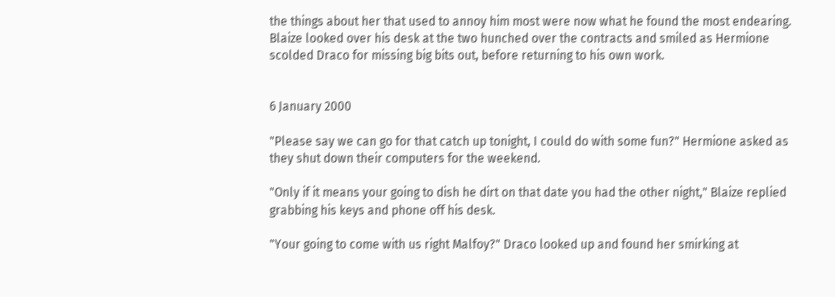the things about her that used to annoy him most were now what he found the most endearing. Blaize looked over his desk at the two hunched over the contracts and smiled as Hermione scolded Draco for missing big bits out, before returning to his own work.


6 January 2000

"Please say we can go for that catch up tonight, I could do with some fun?" Hermione asked as they shut down their computers for the weekend.

"Only if it means your going to dish he dirt on that date you had the other night," Blaize replied grabbing his keys and phone off his desk.

"Your going to come with us right Malfoy?" Draco looked up and found her smirking at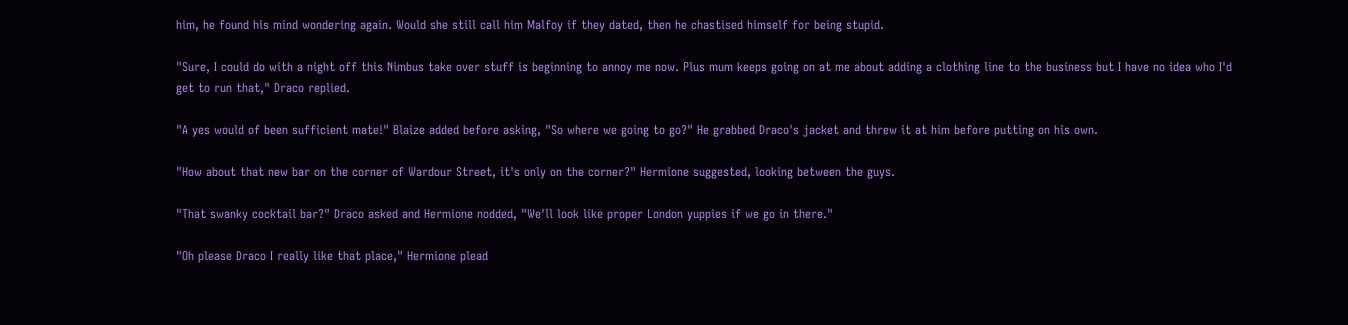him, he found his mind wondering again. Would she still call him Malfoy if they dated, then he chastised himself for being stupid.

"Sure, I could do with a night off this Nimbus take over stuff is beginning to annoy me now. Plus mum keeps going on at me about adding a clothing line to the business but I have no idea who I'd get to run that," Draco replied.

"A yes would of been sufficient mate!" Blaize added before asking, "So where we going to go?" He grabbed Draco's jacket and threw it at him before putting on his own.

"How about that new bar on the corner of Wardour Street, it's only on the corner?" Hermione suggested, looking between the guys.

"That swanky cocktail bar?" Draco asked and Hermione nodded, "We'll look like proper London yuppies if we go in there."

"Oh please Draco I really like that place," Hermione plead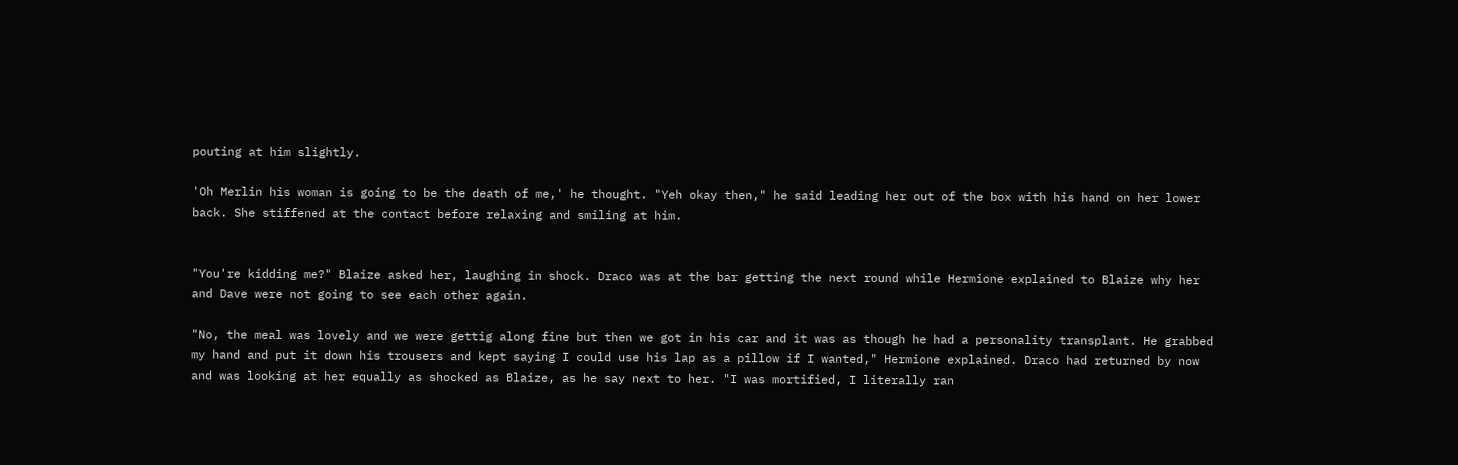pouting at him slightly.

'Oh Merlin his woman is going to be the death of me,' he thought. "Yeh okay then," he said leading her out of the box with his hand on her lower back. She stiffened at the contact before relaxing and smiling at him.


"You're kidding me?" Blaize asked her, laughing in shock. Draco was at the bar getting the next round while Hermione explained to Blaize why her and Dave were not going to see each other again.

"No, the meal was lovely and we were gettig along fine but then we got in his car and it was as though he had a personality transplant. He grabbed my hand and put it down his trousers and kept saying I could use his lap as a pillow if I wanted," Hermione explained. Draco had returned by now and was looking at her equally as shocked as Blaize, as he say next to her. "I was mortified, I literally ran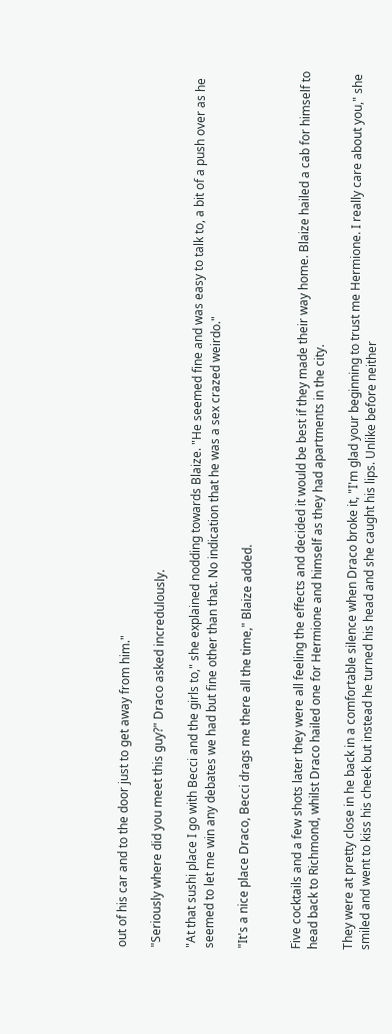out of his car and to the door just to get away from him."

"Seriously where did you meet this guy?" Draco asked incredulously.

"At that sushi place I go with Becci and the girls to," she explained nodding towards Blaize. "He seemed fine and was easy to talk to, a bit of a push over as he seemed to let me win any debates we had but fine other than that. No indication that he was a sex crazed weirdo."

"It's a nice place Draco, Becci drags me there all the time," Blaize added.


Five cocktails and a few shots later they were all feeling the effects and decided it would be best if they made their way home. Blaize hailed a cab for himself to head back to Richmond, whilst Draco hailed one for Hermione and himself as they had apartments in the city.

They were at pretty close in he back in a comfortable silence when Draco broke it, "I'm glad your beginning to trust me Hermione. I really care about you," she smiled and went to kiss his cheek but instead he turned his head and she caught his lips. Unlike before neither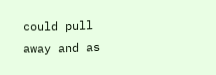could pull away and as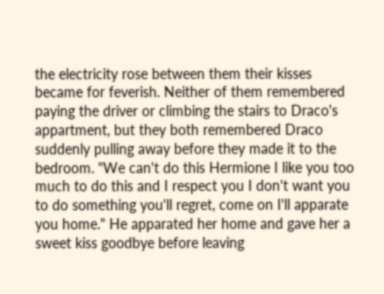the electricity rose between them their kisses became for feverish. Neither of them remembered paying the driver or climbing the stairs to Draco's appartment, but they both remembered Draco suddenly pulling away before they made it to the bedroom. "We can't do this Hermione I like you too much to do this and I respect you I don't want you to do something you'll regret, come on I'll apparate you home." He apparated her home and gave her a sweet kiss goodbye before leaving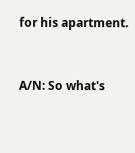for his apartment.


A/N: So what's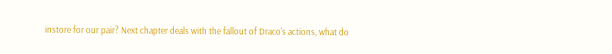instore for our pair? Next chapter deals with the fallout of Draco's actions, what do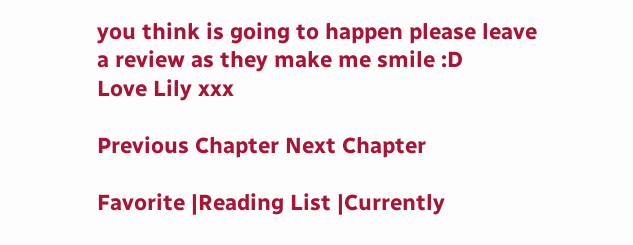you think is going to happen please leave a review as they make me smile :D
Love Lily xxx

Previous Chapter Next Chapter

Favorite |Reading List |Currently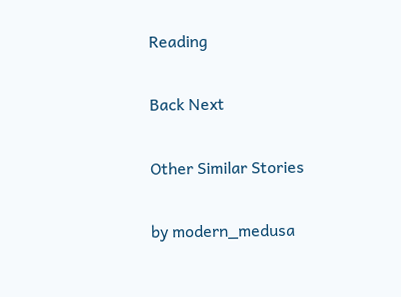Reading

Back Next

Other Similar Stories

by modern_medusa